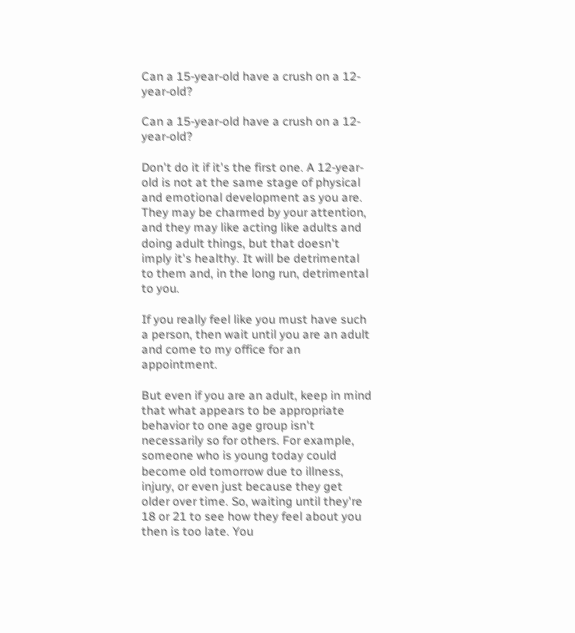Can a 15-year-old have a crush on a 12-year-old?

Can a 15-year-old have a crush on a 12-year-old?

Don't do it if it's the first one. A 12-year-old is not at the same stage of physical and emotional development as you are. They may be charmed by your attention, and they may like acting like adults and doing adult things, but that doesn't imply it's healthy. It will be detrimental to them and, in the long run, detrimental to you.

If you really feel like you must have such a person, then wait until you are an adult and come to my office for an appointment.

But even if you are an adult, keep in mind that what appears to be appropriate behavior to one age group isn't necessarily so for others. For example, someone who is young today could become old tomorrow due to illness, injury, or even just because they get older over time. So, waiting until they're 18 or 21 to see how they feel about you then is too late. You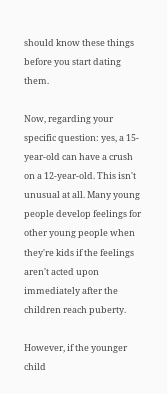should know these things before you start dating them.

Now, regarding your specific question: yes, a 15-year-old can have a crush on a 12-year-old. This isn't unusual at all. Many young people develop feelings for other young people when they're kids if the feelings aren't acted upon immediately after the children reach puberty.

However, if the younger child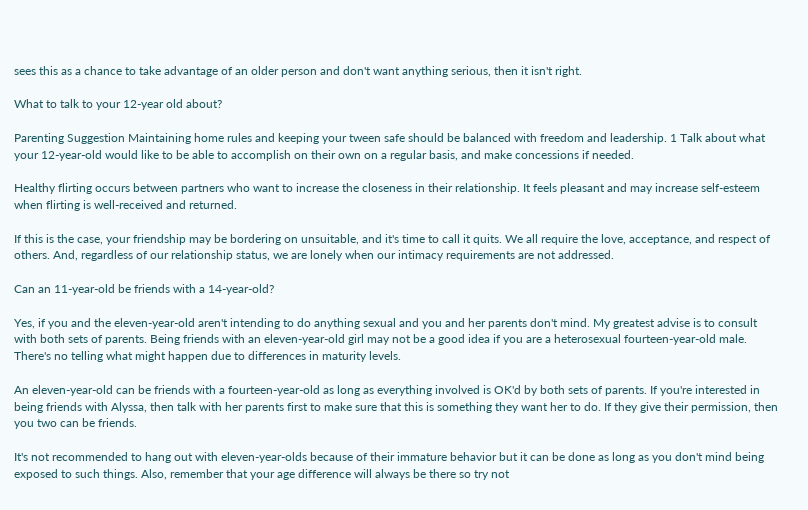sees this as a chance to take advantage of an older person and don't want anything serious, then it isn't right.

What to talk to your 12-year old about?

Parenting Suggestion Maintaining home rules and keeping your tween safe should be balanced with freedom and leadership. 1 Talk about what your 12-year-old would like to be able to accomplish on their own on a regular basis, and make concessions if needed.

Healthy flirting occurs between partners who want to increase the closeness in their relationship. It feels pleasant and may increase self-esteem when flirting is well-received and returned.

If this is the case, your friendship may be bordering on unsuitable, and it's time to call it quits. We all require the love, acceptance, and respect of others. And, regardless of our relationship status, we are lonely when our intimacy requirements are not addressed.

Can an 11-year-old be friends with a 14-year-old?

Yes, if you and the eleven-year-old aren't intending to do anything sexual and you and her parents don't mind. My greatest advise is to consult with both sets of parents. Being friends with an eleven-year-old girl may not be a good idea if you are a heterosexual fourteen-year-old male. There's no telling what might happen due to differences in maturity levels.

An eleven-year-old can be friends with a fourteen-year-old as long as everything involved is OK'd by both sets of parents. If you're interested in being friends with Alyssa, then talk with her parents first to make sure that this is something they want her to do. If they give their permission, then you two can be friends.

It's not recommended to hang out with eleven-year-olds because of their immature behavior but it can be done as long as you don't mind being exposed to such things. Also, remember that your age difference will always be there so try not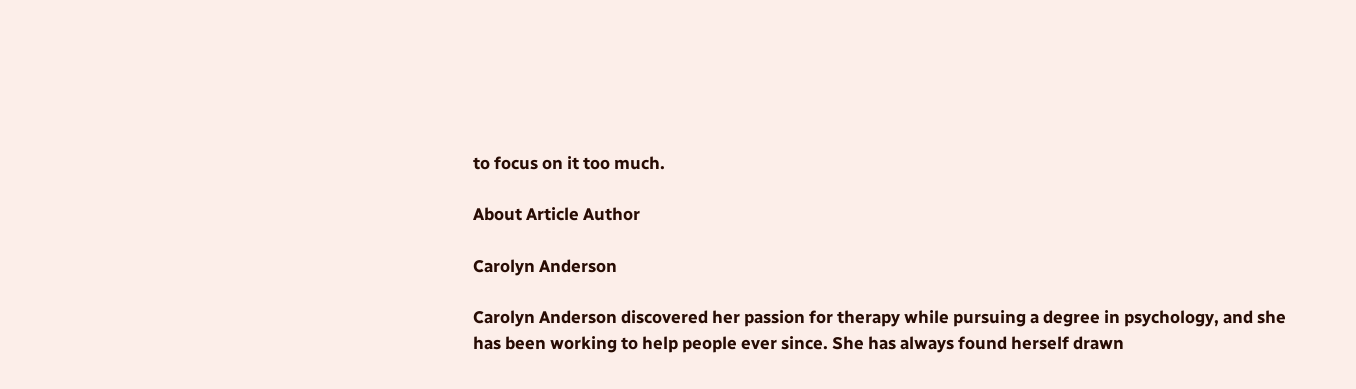to focus on it too much.

About Article Author

Carolyn Anderson

Carolyn Anderson discovered her passion for therapy while pursuing a degree in psychology, and she has been working to help people ever since. She has always found herself drawn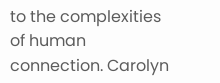to the complexities of human connection. Carolyn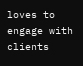loves to engage with clients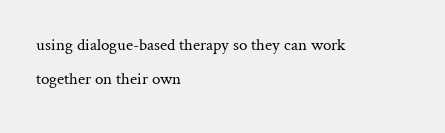using dialogue-based therapy so they can work together on their own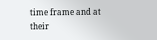time frame and at their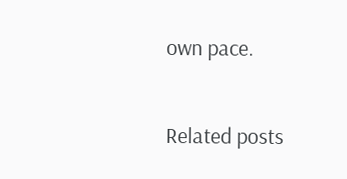own pace.

Related posts